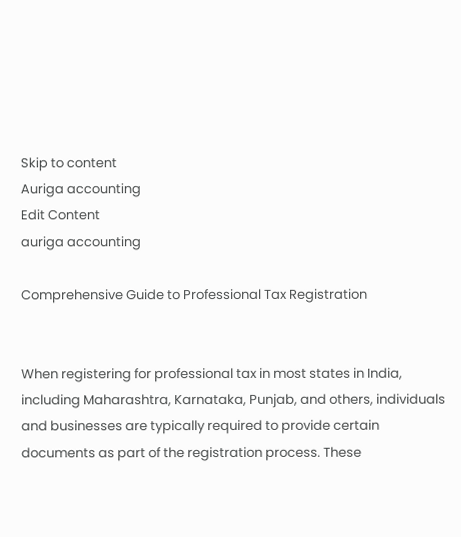Skip to content
Auriga accounting
Edit Content
auriga accounting

Comprehensive Guide to Professional Tax Registration


When registering for professional tax in most states in India, including Maharashtra, Karnataka, Punjab, and others, individuals and businesses are typically required to provide certain documents as part of the registration process. These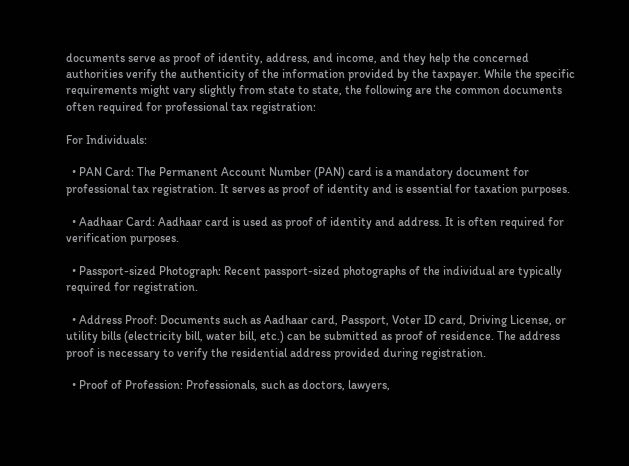documents serve as proof of identity, address, and income, and they help the concerned authorities verify the authenticity of the information provided by the taxpayer. While the specific requirements might vary slightly from state to state, the following are the common documents often required for professional tax registration:

For Individuals:

  • PAN Card: The Permanent Account Number (PAN) card is a mandatory document for professional tax registration. It serves as proof of identity and is essential for taxation purposes.

  • Aadhaar Card: Aadhaar card is used as proof of identity and address. It is often required for verification purposes.

  • Passport-sized Photograph: Recent passport-sized photographs of the individual are typically required for registration.

  • Address Proof: Documents such as Aadhaar card, Passport, Voter ID card, Driving License, or utility bills (electricity bill, water bill, etc.) can be submitted as proof of residence. The address proof is necessary to verify the residential address provided during registration.

  • Proof of Profession: Professionals, such as doctors, lawyers,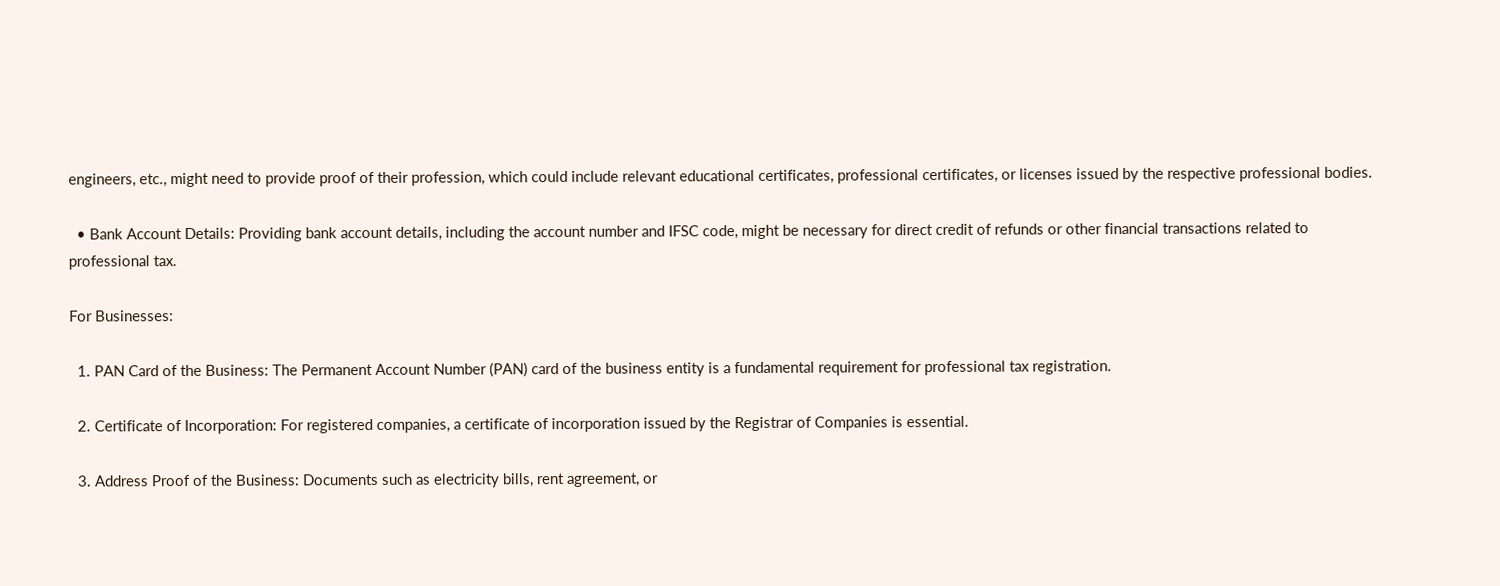engineers, etc., might need to provide proof of their profession, which could include relevant educational certificates, professional certificates, or licenses issued by the respective professional bodies.

  • Bank Account Details: Providing bank account details, including the account number and IFSC code, might be necessary for direct credit of refunds or other financial transactions related to professional tax.

For Businesses:

  1. PAN Card of the Business: The Permanent Account Number (PAN) card of the business entity is a fundamental requirement for professional tax registration.

  2. Certificate of Incorporation: For registered companies, a certificate of incorporation issued by the Registrar of Companies is essential.

  3. Address Proof of the Business: Documents such as electricity bills, rent agreement, or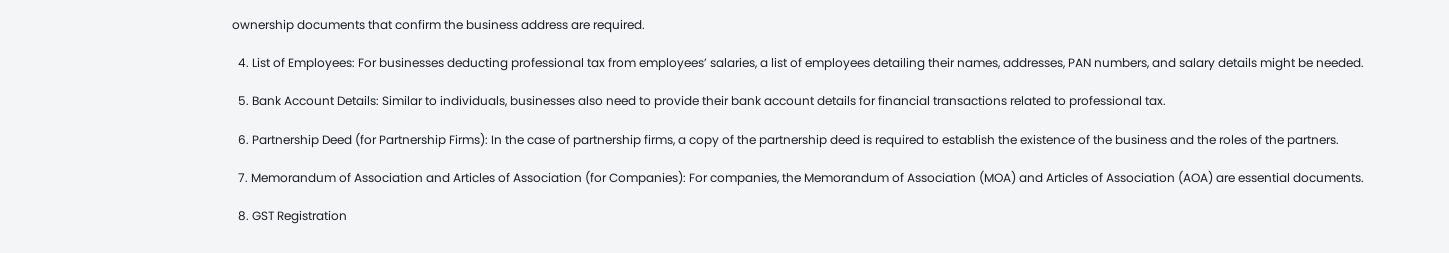ownership documents that confirm the business address are required.

  4. List of Employees: For businesses deducting professional tax from employees’ salaries, a list of employees detailing their names, addresses, PAN numbers, and salary details might be needed.

  5. Bank Account Details: Similar to individuals, businesses also need to provide their bank account details for financial transactions related to professional tax.

  6. Partnership Deed (for Partnership Firms): In the case of partnership firms, a copy of the partnership deed is required to establish the existence of the business and the roles of the partners.

  7. Memorandum of Association and Articles of Association (for Companies): For companies, the Memorandum of Association (MOA) and Articles of Association (AOA) are essential documents.

  8. GST Registration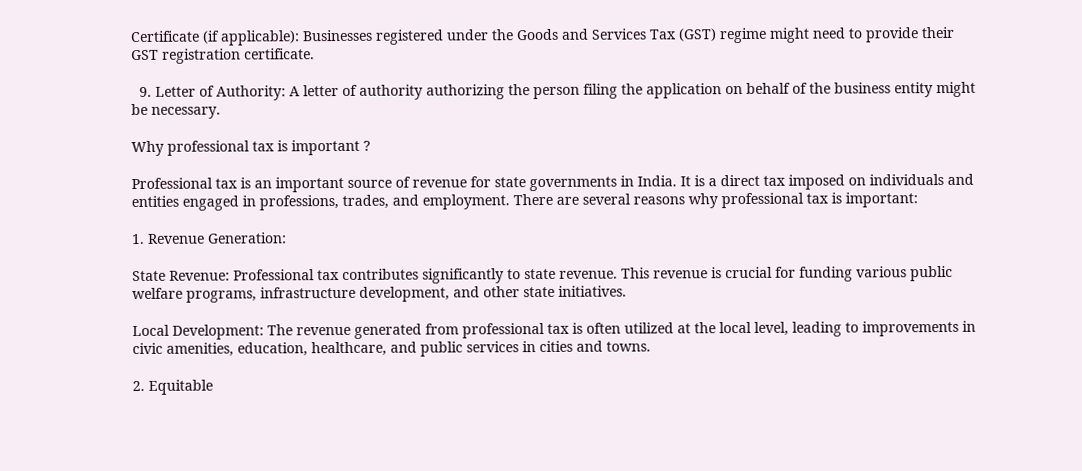Certificate (if applicable): Businesses registered under the Goods and Services Tax (GST) regime might need to provide their GST registration certificate.

  9. Letter of Authority: A letter of authority authorizing the person filing the application on behalf of the business entity might be necessary.

Why professional tax is important ?

Professional tax is an important source of revenue for state governments in India. It is a direct tax imposed on individuals and entities engaged in professions, trades, and employment. There are several reasons why professional tax is important:

1. Revenue Generation:

State Revenue: Professional tax contributes significantly to state revenue. This revenue is crucial for funding various public welfare programs, infrastructure development, and other state initiatives.

Local Development: The revenue generated from professional tax is often utilized at the local level, leading to improvements in civic amenities, education, healthcare, and public services in cities and towns.

2. Equitable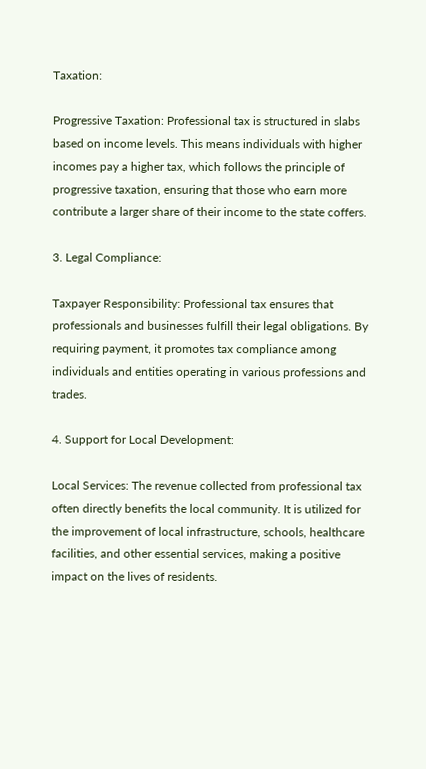Taxation:

Progressive Taxation: Professional tax is structured in slabs based on income levels. This means individuals with higher incomes pay a higher tax, which follows the principle of progressive taxation, ensuring that those who earn more contribute a larger share of their income to the state coffers.

3. Legal Compliance:

Taxpayer Responsibility: Professional tax ensures that professionals and businesses fulfill their legal obligations. By requiring payment, it promotes tax compliance among individuals and entities operating in various professions and trades.

4. Support for Local Development:

Local Services: The revenue collected from professional tax often directly benefits the local community. It is utilized for the improvement of local infrastructure, schools, healthcare facilities, and other essential services, making a positive impact on the lives of residents.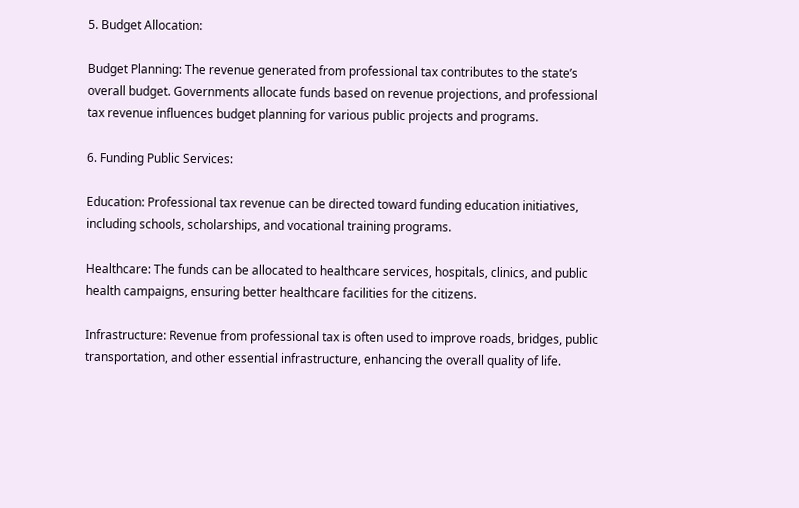5. Budget Allocation:

Budget Planning: The revenue generated from professional tax contributes to the state’s overall budget. Governments allocate funds based on revenue projections, and professional tax revenue influences budget planning for various public projects and programs.

6. Funding Public Services:

Education: Professional tax revenue can be directed toward funding education initiatives, including schools, scholarships, and vocational training programs.

Healthcare: The funds can be allocated to healthcare services, hospitals, clinics, and public health campaigns, ensuring better healthcare facilities for the citizens.

Infrastructure: Revenue from professional tax is often used to improve roads, bridges, public transportation, and other essential infrastructure, enhancing the overall quality of life.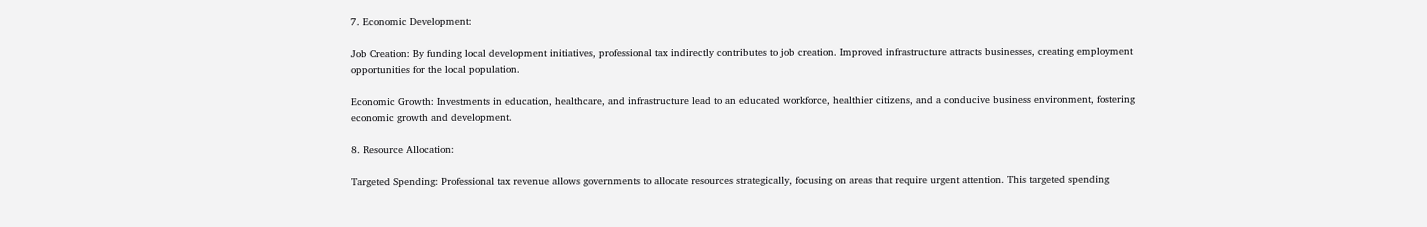7. Economic Development:

Job Creation: By funding local development initiatives, professional tax indirectly contributes to job creation. Improved infrastructure attracts businesses, creating employment opportunities for the local population.

Economic Growth: Investments in education, healthcare, and infrastructure lead to an educated workforce, healthier citizens, and a conducive business environment, fostering economic growth and development.

8. Resource Allocation:

Targeted Spending: Professional tax revenue allows governments to allocate resources strategically, focusing on areas that require urgent attention. This targeted spending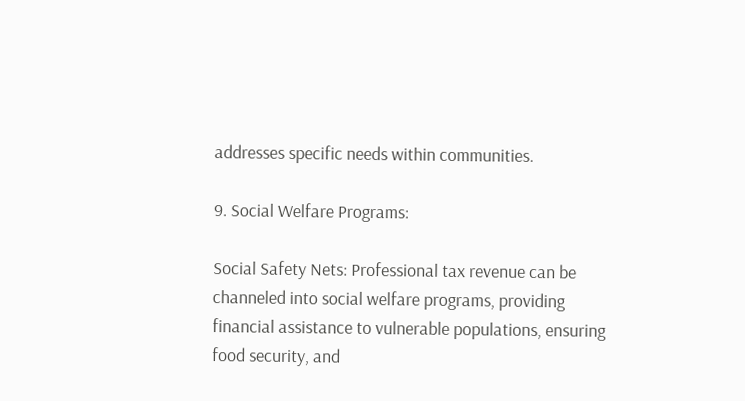addresses specific needs within communities.

9. Social Welfare Programs:

Social Safety Nets: Professional tax revenue can be channeled into social welfare programs, providing financial assistance to vulnerable populations, ensuring food security, and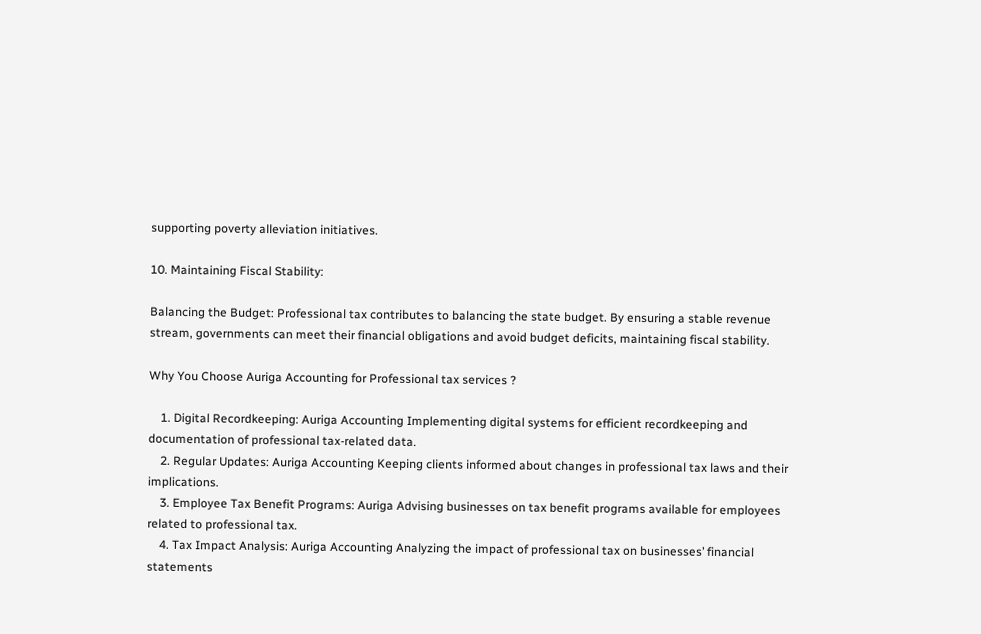supporting poverty alleviation initiatives.

10. Maintaining Fiscal Stability:

Balancing the Budget: Professional tax contributes to balancing the state budget. By ensuring a stable revenue stream, governments can meet their financial obligations and avoid budget deficits, maintaining fiscal stability.

Why You Choose Auriga Accounting for Professional tax services ?

    1. Digital Recordkeeping: Auriga Accounting Implementing digital systems for efficient recordkeeping and documentation of professional tax-related data.
    2. Regular Updates: Auriga Accounting Keeping clients informed about changes in professional tax laws and their implications.
    3. Employee Tax Benefit Programs: Auriga Advising businesses on tax benefit programs available for employees related to professional tax.
    4. Tax Impact Analysis: Auriga Accounting Analyzing the impact of professional tax on businesses’ financial statements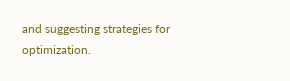and suggesting strategies for optimization.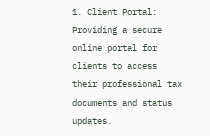1. Client Portal: Providing a secure online portal for clients to access their professional tax documents and status updates.